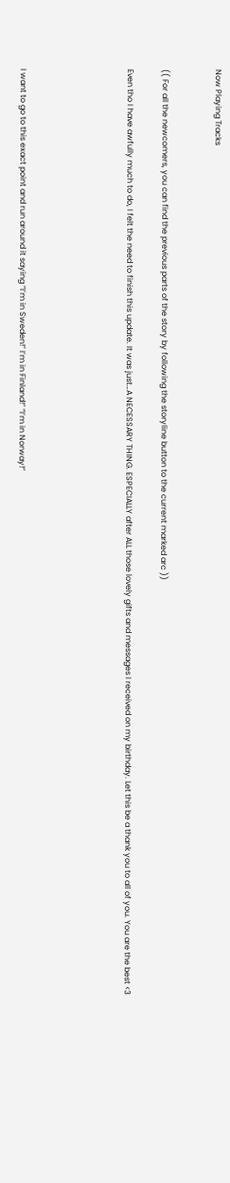Now Playing Tracks


(( For all the newcomers, you can find the previous parts of the story by following the storyline button to the current marked arc ))

Even tho I have awfully much to do, I felt the need to finish this update. It was just…A NECESSARY THING. ESPECIALLY after ALL those lovely gifts and messages I received on my birthday. Let this be a thank you to all of you. You are the best <3





I want to go to this exact point and run around it saying “I’m in Sweden!” I’m in Finland!” “I’m in Norway!”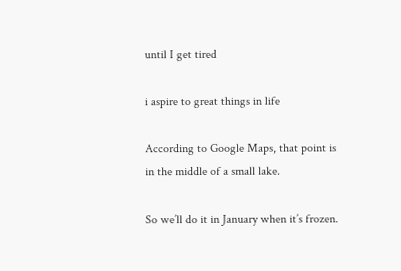until I get tired

i aspire to great things in life

According to Google Maps, that point is in the middle of a small lake.

So we’ll do it in January when it’s frozen.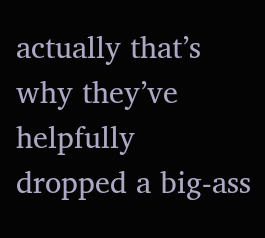actually that’s why they’ve helpfully dropped a big-ass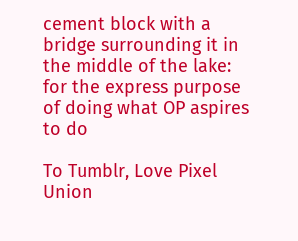cement block with a bridge surrounding it in the middle of the lake: for the express purpose of doing what OP aspires to do

To Tumblr, Love Pixel Union